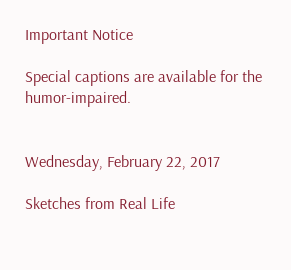Important Notice

Special captions are available for the humor-impaired.


Wednesday, February 22, 2017

Sketches from Real Life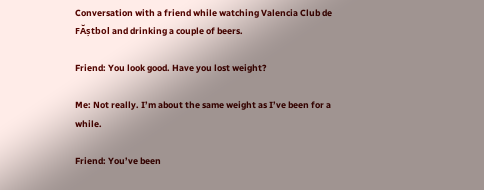Conversation with a friend while watching Valencia Club de FĂștbol and drinking a couple of beers.

Friend: You look good. Have you lost weight?

Me: Not really. I’m about the same weight as I’ve been for a while.

Friend: You’ve been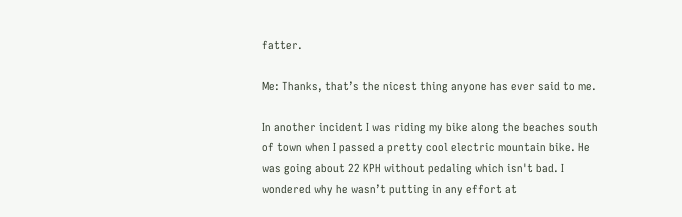fatter.

Me: Thanks, that’s the nicest thing anyone has ever said to me.

In another incident I was riding my bike along the beaches south of town when I passed a pretty cool electric mountain bike. He was going about 22 KPH without pedaling which isn't bad. I wondered why he wasn’t putting in any effort at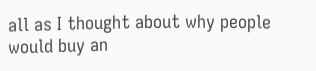all as I thought about why people would buy an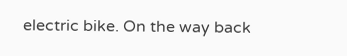electric bike. On the way back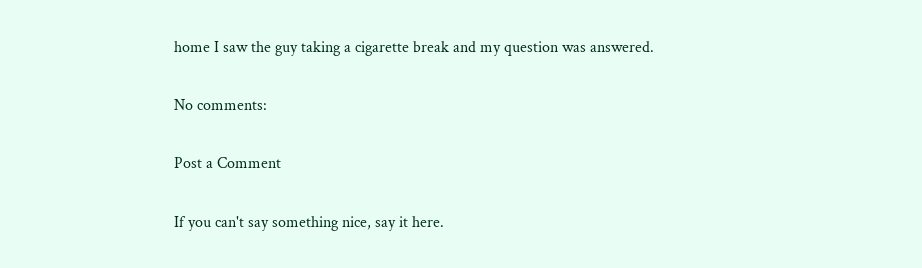home I saw the guy taking a cigarette break and my question was answered.

No comments:

Post a Comment

If you can't say something nice, say it here.